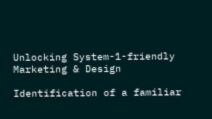Unlocking System-1-friendly Marketing & Design

Identification of a familiar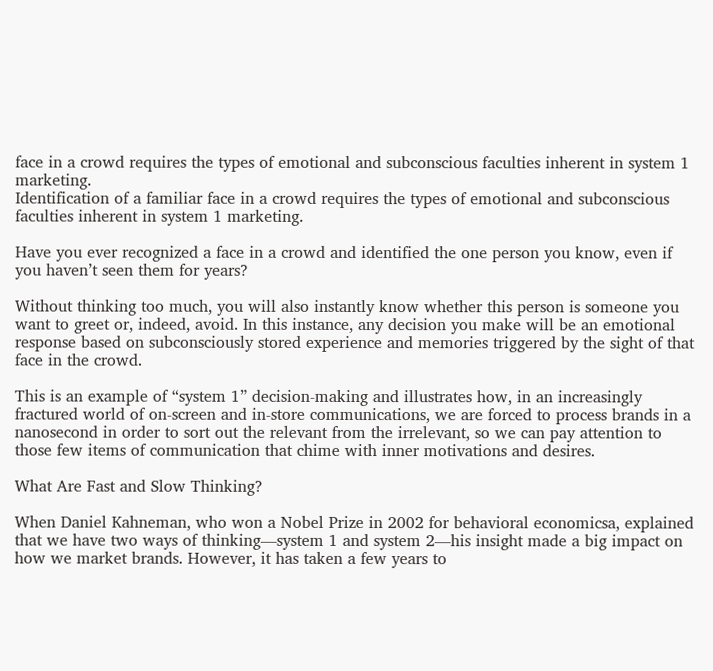face in a crowd requires the types of emotional and subconscious faculties inherent in system 1 marketing.
Identification of a familiar face in a crowd requires the types of emotional and subconscious faculties inherent in system 1 marketing.

Have you ever recognized a face in a crowd and identified the one person you know, even if you haven’t seen them for years?

Without thinking too much, you will also instantly know whether this person is someone you want to greet or, indeed, avoid. In this instance, any decision you make will be an emotional response based on subconsciously stored experience and memories triggered by the sight of that face in the crowd.

This is an example of “system 1” decision-making and illustrates how, in an increasingly fractured world of on-screen and in-store communications, we are forced to process brands in a nanosecond in order to sort out the relevant from the irrelevant, so we can pay attention to those few items of communication that chime with inner motivations and desires.

What Are Fast and Slow Thinking?

When Daniel Kahneman, who won a Nobel Prize in 2002 for behavioral economicsa, explained that we have two ways of thinking—system 1 and system 2—his insight made a big impact on how we market brands. However, it has taken a few years to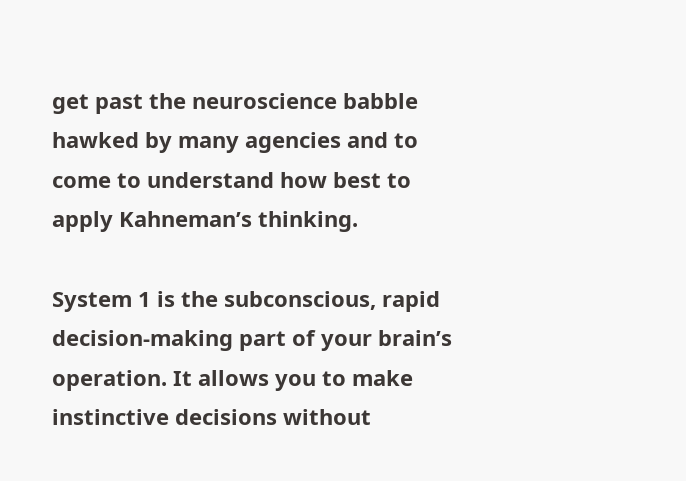get past the neuroscience babble hawked by many agencies and to come to understand how best to apply Kahneman’s thinking.

System 1 is the subconscious, rapid decision-making part of your brain’s operation. It allows you to make instinctive decisions without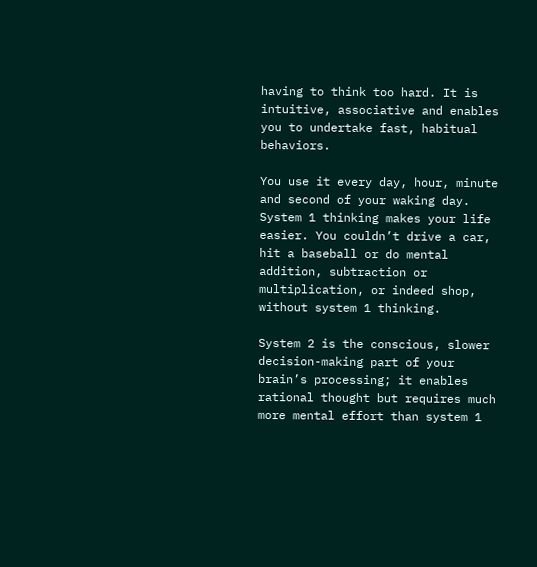having to think too hard. It is intuitive, associative and enables you to undertake fast, habitual behaviors.

You use it every day, hour, minute and second of your waking day. System 1 thinking makes your life easier. You couldn’t drive a car, hit a baseball or do mental addition, subtraction or multiplication, or indeed shop, without system 1 thinking.

System 2 is the conscious, slower decision-making part of your brain’s processing; it enables rational thought but requires much more mental effort than system 1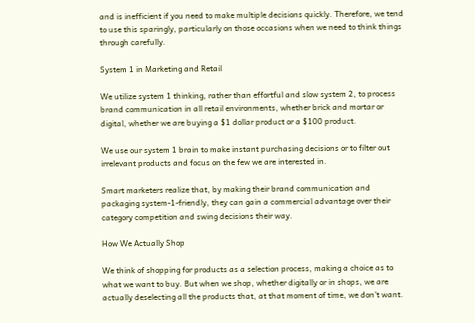and is inefficient if you need to make multiple decisions quickly. Therefore, we tend to use this sparingly, particularly on those occasions when we need to think things through carefully.

System 1 in Marketing and Retail

We utilize system 1 thinking, rather than effortful and slow system 2, to process brand communication in all retail environments, whether brick and mortar or digital, whether we are buying a $1 dollar product or a $100 product.

We use our system 1 brain to make instant purchasing decisions or to filter out irrelevant products and focus on the few we are interested in.

Smart marketers realize that, by making their brand communication and packaging system-1-friendly, they can gain a commercial advantage over their category competition and swing decisions their way.

How We Actually Shop

We think of shopping for products as a selection process, making a choice as to what we want to buy. But when we shop, whether digitally or in shops, we are actually deselecting all the products that, at that moment of time, we don’t want.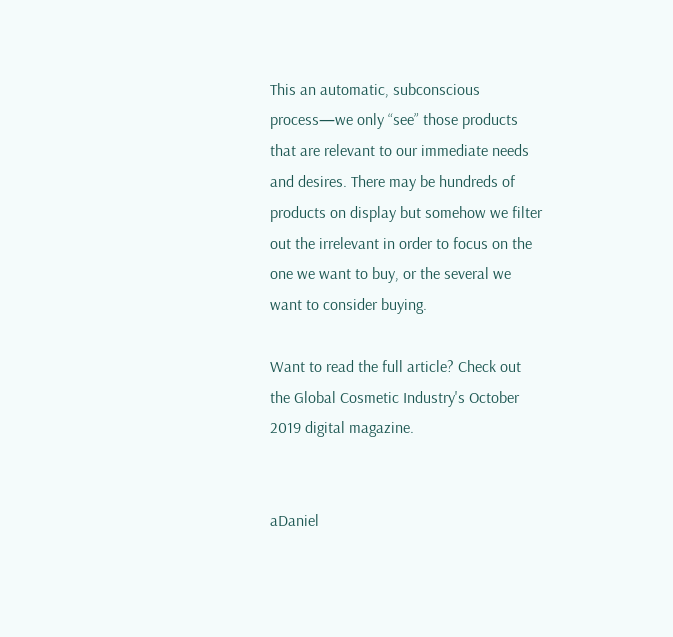This an automatic, subconscious process—we only “see” those products that are relevant to our immediate needs and desires. There may be hundreds of products on display but somehow we filter out the irrelevant in order to focus on the one we want to buy, or the several we want to consider buying.

Want to read the full article? Check out the Global Cosmetic Industry's October 2019 digital magazine.


aDaniel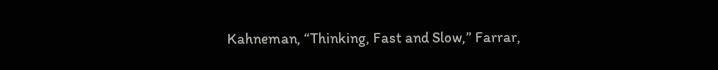Kahneman, “Thinking, Fast and Slow,” Farrar,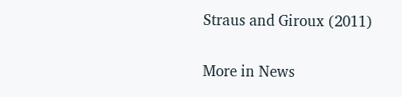Straus and Giroux (2011)

More in News